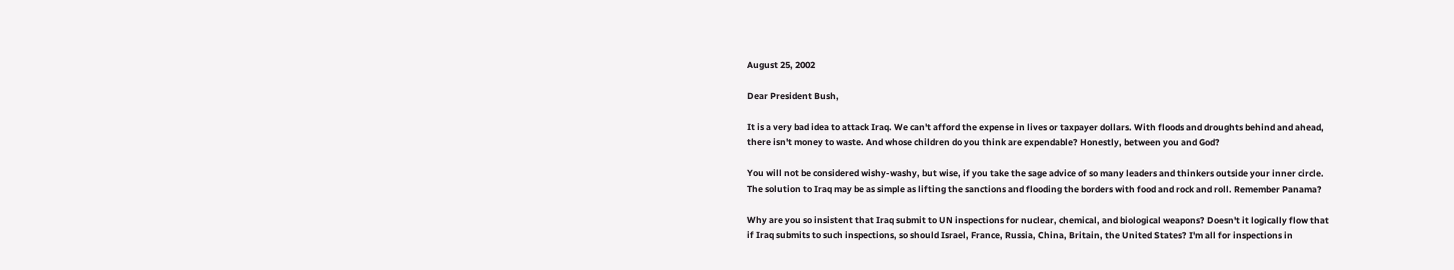August 25, 2002

Dear President Bush,

It is a very bad idea to attack Iraq. We can't afford the expense in lives or taxpayer dollars. With floods and droughts behind and ahead, there isn't money to waste. And whose children do you think are expendable? Honestly, between you and God?

You will not be considered wishy-washy, but wise, if you take the sage advice of so many leaders and thinkers outside your inner circle. The solution to Iraq may be as simple as lifting the sanctions and flooding the borders with food and rock and roll. Remember Panama?

Why are you so insistent that Iraq submit to UN inspections for nuclear, chemical, and biological weapons? Doesn't it logically flow that if Iraq submits to such inspections, so should Israel, France, Russia, China, Britain, the United States? I'm all for inspections in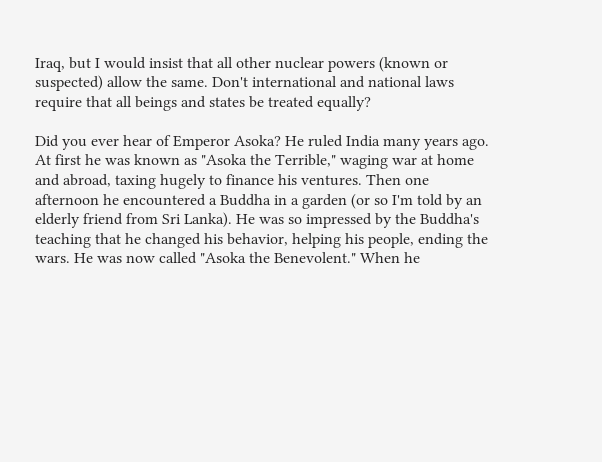Iraq, but I would insist that all other nuclear powers (known or suspected) allow the same. Don't international and national laws require that all beings and states be treated equally?

Did you ever hear of Emperor Asoka? He ruled India many years ago. At first he was known as "Asoka the Terrible," waging war at home and abroad, taxing hugely to finance his ventures. Then one afternoon he encountered a Buddha in a garden (or so I'm told by an elderly friend from Sri Lanka). He was so impressed by the Buddha's teaching that he changed his behavior, helping his people, ending the wars. He was now called "Asoka the Benevolent." When he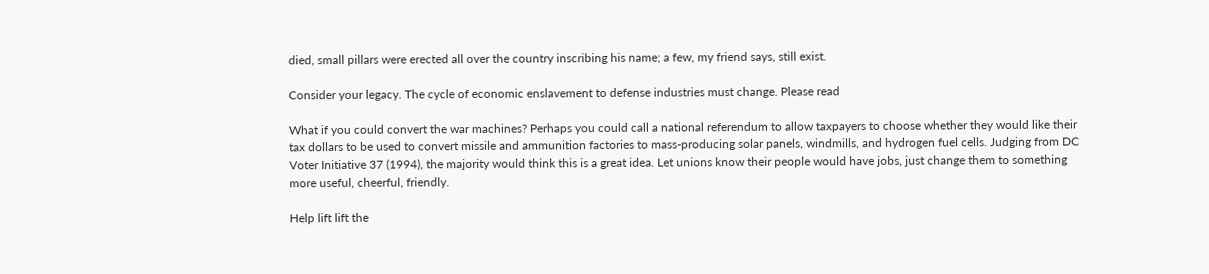died, small pillars were erected all over the country inscribing his name; a few, my friend says, still exist.

Consider your legacy. The cycle of economic enslavement to defense industries must change. Please read

What if you could convert the war machines? Perhaps you could call a national referendum to allow taxpayers to choose whether they would like their tax dollars to be used to convert missile and ammunition factories to mass-producing solar panels, windmills, and hydrogen fuel cells. Judging from DC Voter Initiative 37 (1994), the majority would think this is a great idea. Let unions know their people would have jobs, just change them to something more useful, cheerful, friendly.

Help lift lift the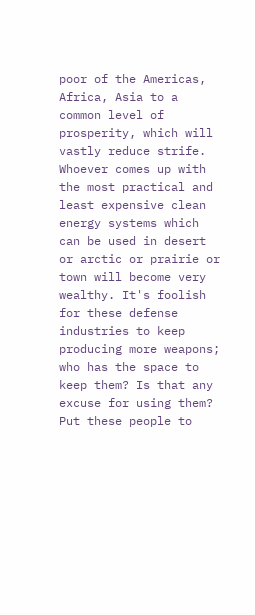poor of the Americas, Africa, Asia to a common level of prosperity, which will vastly reduce strife. Whoever comes up with the most practical and least expensive clean energy systems which can be used in desert or arctic or prairie or town will become very wealthy. It's foolish for these defense industries to keep producing more weapons; who has the space to keep them? Is that any excuse for using them? Put these people to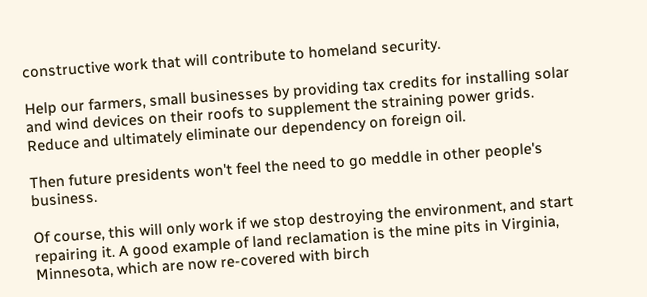constructive work that will contribute to homeland security.

Help our farmers, small businesses by providing tax credits for installing solar and wind devices on their roofs to supplement the straining power grids. Reduce and ultimately eliminate our dependency on foreign oil.

Then future presidents won't feel the need to go meddle in other people's business.

Of course, this will only work if we stop destroying the environment, and start repairing it. A good example of land reclamation is the mine pits in Virginia, Minnesota, which are now re-covered with birch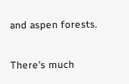and aspen forests.

There's much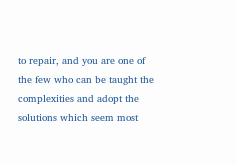to repair, and you are one of the few who can be taught the complexities and adopt the solutions which seem most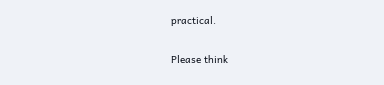practical.

Please think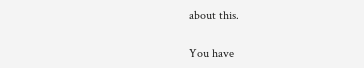about this.

You have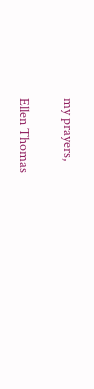my prayers,

Ellen Thomas